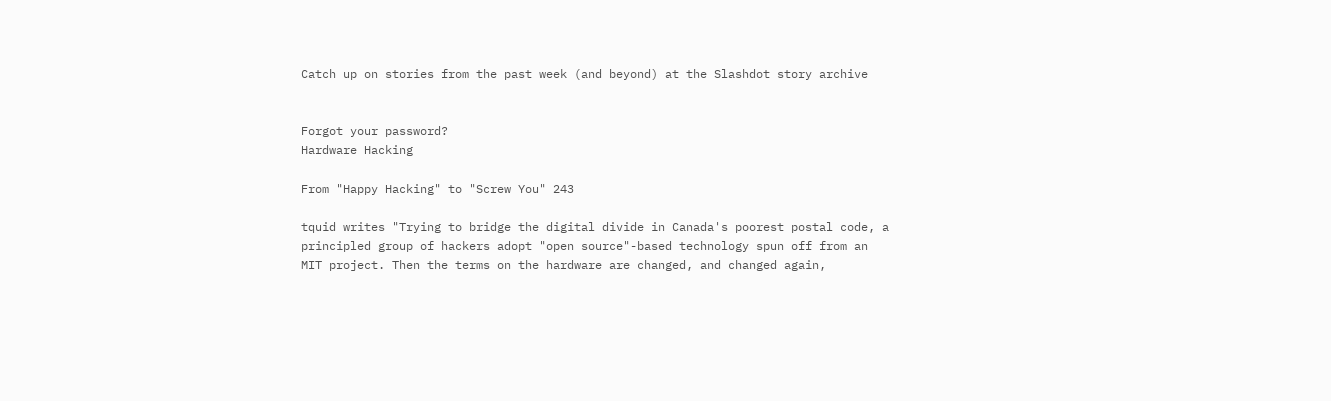Catch up on stories from the past week (and beyond) at the Slashdot story archive


Forgot your password?
Hardware Hacking

From "Happy Hacking" to "Screw You" 243

tquid writes "Trying to bridge the digital divide in Canada's poorest postal code, a principled group of hackers adopt "open source"-based technology spun off from an MIT project. Then the terms on the hardware are changed, and changed again,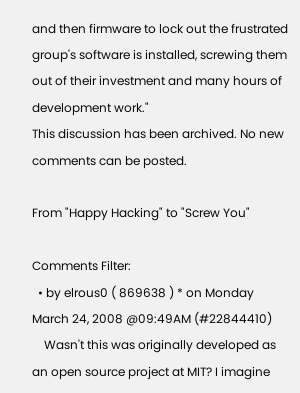and then firmware to lock out the frustrated group's software is installed, screwing them out of their investment and many hours of development work."
This discussion has been archived. No new comments can be posted.

From "Happy Hacking" to "Screw You"

Comments Filter:
  • by elrous0 ( 869638 ) * on Monday March 24, 2008 @09:49AM (#22844410)
    Wasn't this was originally developed as an open source project at MIT? I imagine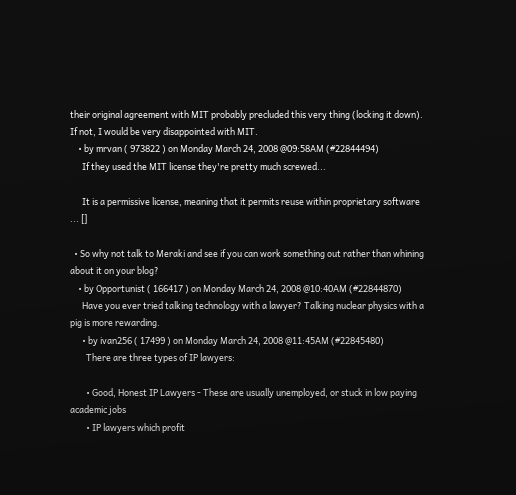their original agreement with MIT probably precluded this very thing (locking it down). If not, I would be very disappointed with MIT.
    • by mrvan ( 973822 ) on Monday March 24, 2008 @09:58AM (#22844494)
      If they used the MIT license they're pretty much screwed...

      It is a permissive license, meaning that it permits reuse within proprietary software ... []

  • So why not talk to Meraki and see if you can work something out rather than whining about it on your blog?
    • by Opportunist ( 166417 ) on Monday March 24, 2008 @10:40AM (#22844870)
      Have you ever tried talking technology with a lawyer? Talking nuclear physics with a pig is more rewarding.
      • by ivan256 ( 17499 ) on Monday March 24, 2008 @11:45AM (#22845480)
        There are three types of IP lawyers:

        • Good, Honest IP Lawyers - These are usually unemployed, or stuck in low paying academic jobs
        • IP lawyers which profit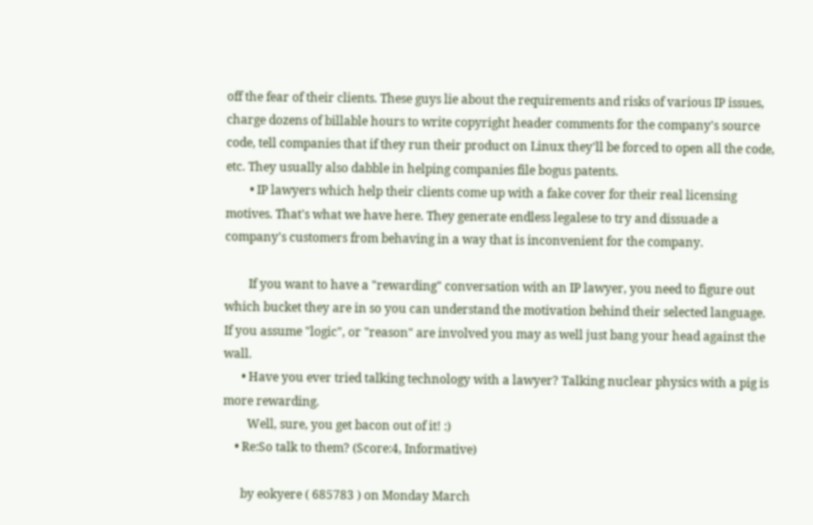off the fear of their clients. These guys lie about the requirements and risks of various IP issues, charge dozens of billable hours to write copyright header comments for the company's source code, tell companies that if they run their product on Linux they'll be forced to open all the code, etc. They usually also dabble in helping companies file bogus patents.
        • IP lawyers which help their clients come up with a fake cover for their real licensing motives. That's what we have here. They generate endless legalese to try and dissuade a company's customers from behaving in a way that is inconvenient for the company.

        If you want to have a "rewarding" conversation with an IP lawyer, you need to figure out which bucket they are in so you can understand the motivation behind their selected language. If you assume "logic", or "reason" are involved you may as well just bang your head against the wall.
      • Have you ever tried talking technology with a lawyer? Talking nuclear physics with a pig is more rewarding.
        Well, sure, you get bacon out of it! :)
    • Re:So talk to them? (Score:4, Informative)

      by eokyere ( 685783 ) on Monday March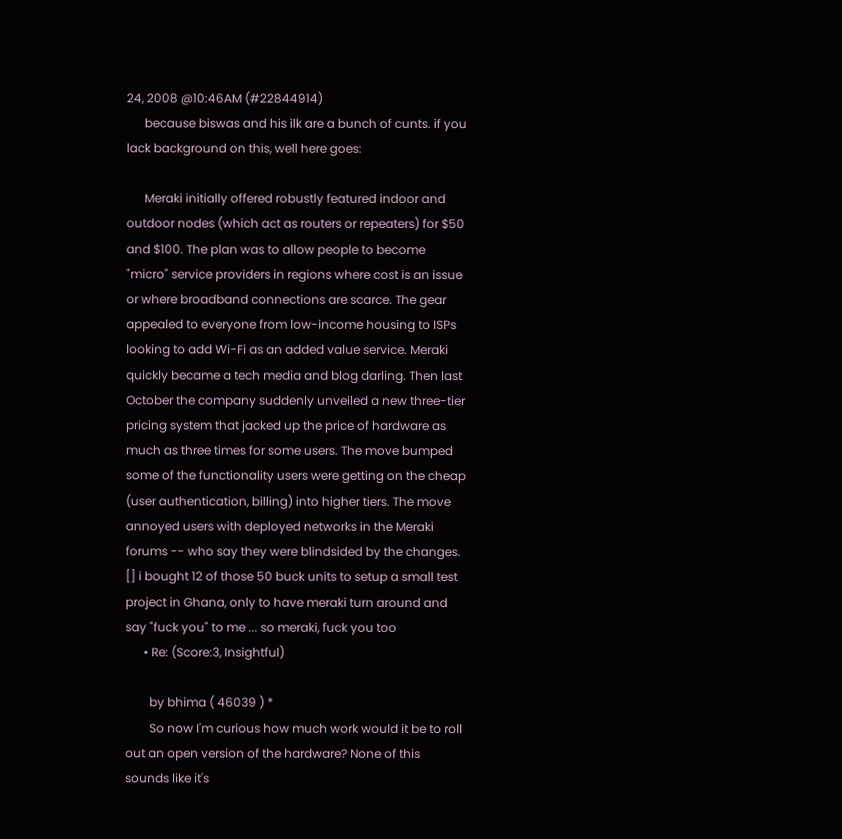24, 2008 @10:46AM (#22844914)
      because biswas and his ilk are a bunch of cunts. if you lack background on this, well here goes:

      Meraki initially offered robustly featured indoor and outdoor nodes (which act as routers or repeaters) for $50 and $100. The plan was to allow people to become "micro" service providers in regions where cost is an issue or where broadband connections are scarce. The gear appealed to everyone from low-income housing to ISPs looking to add Wi-Fi as an added value service. Meraki quickly became a tech media and blog darling. Then last October the company suddenly unveiled a new three-tier pricing system that jacked up the price of hardware as much as three times for some users. The move bumped some of the functionality users were getting on the cheap (user authentication, billing) into higher tiers. The move annoyed users with deployed networks in the Meraki forums -- who say they were blindsided by the changes. [] i bought 12 of those 50 buck units to setup a small test project in Ghana, only to have meraki turn around and say "fuck you" to me ... so meraki, fuck you too
      • Re: (Score:3, Insightful)

        by bhima ( 46039 ) *
        So now I'm curious how much work would it be to roll out an open version of the hardware? None of this sounds like it's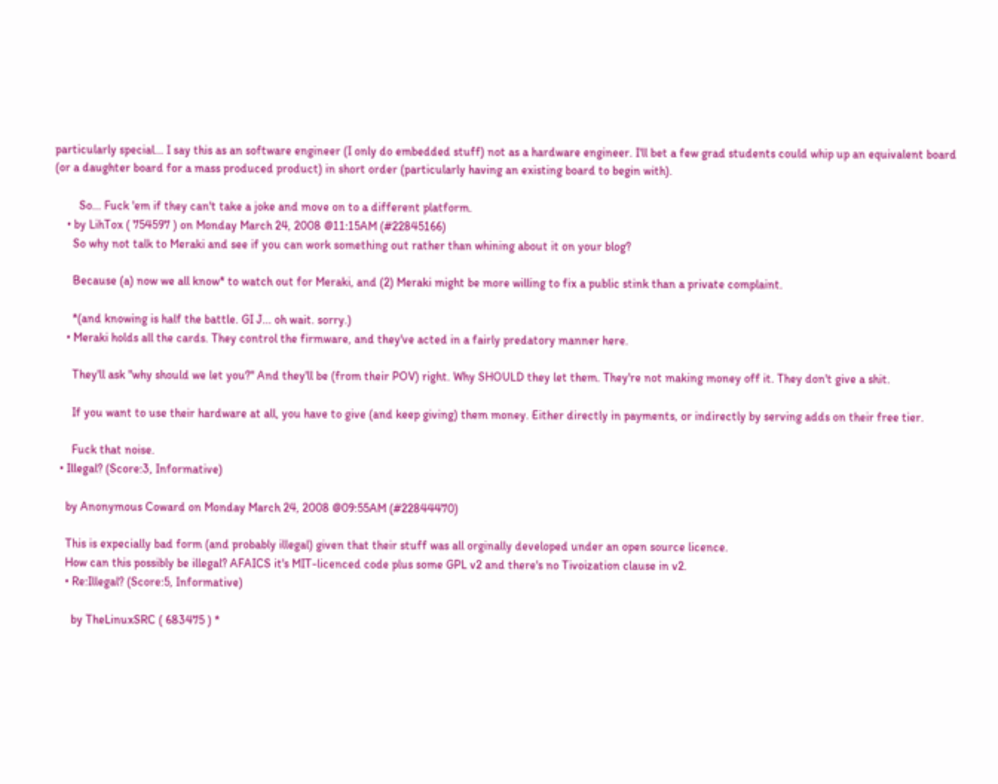particularly special... I say this as an software engineer (I only do embedded stuff) not as a hardware engineer. I'll bet a few grad students could whip up an equivalent board (or a daughter board for a mass produced product) in short order (particularly having an existing board to begin with).

        So... Fuck 'em if they can't take a joke and move on to a different platform.
    • by LihTox ( 754597 ) on Monday March 24, 2008 @11:15AM (#22845166)
      So why not talk to Meraki and see if you can work something out rather than whining about it on your blog?

      Because (a) now we all know* to watch out for Meraki, and (2) Meraki might be more willing to fix a public stink than a private complaint.

      *(and knowing is half the battle. GI J... oh wait. sorry.)
    • Meraki holds all the cards. They control the firmware, and they've acted in a fairly predatory manner here.

      They'll ask "why should we let you?" And they'll be (from their POV) right. Why SHOULD they let them. They're not making money off it. They don't give a shit.

      If you want to use their hardware at all, you have to give (and keep giving) them money. Either directly in payments, or indirectly by serving adds on their free tier.

      Fuck that noise.
  • Illegal? (Score:3, Informative)

    by Anonymous Coward on Monday March 24, 2008 @09:55AM (#22844470)

    This is expecially bad form (and probably illegal) given that their stuff was all orginally developed under an open source licence.
    How can this possibly be illegal? AFAICS it's MIT-licenced code plus some GPL v2 and there's no Tivoization clause in v2.
    • Re:Illegal? (Score:5, Informative)

      by TheLinuxSRC ( 683475 ) *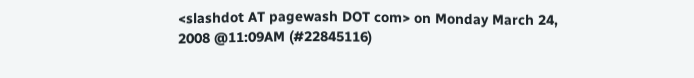<slashdot AT pagewash DOT com> on Monday March 24, 2008 @11:09AM (#22845116)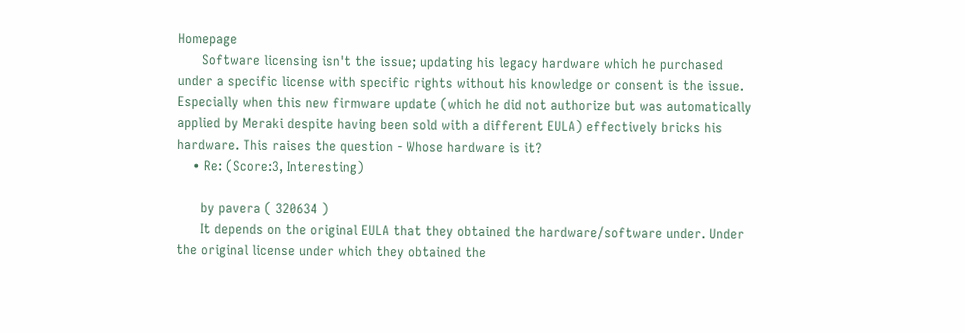Homepage
      Software licensing isn't the issue; updating his legacy hardware which he purchased under a specific license with specific rights without his knowledge or consent is the issue. Especially when this new firmware update (which he did not authorize but was automatically applied by Meraki despite having been sold with a different EULA) effectively bricks his hardware. This raises the question - Whose hardware is it?
    • Re: (Score:3, Interesting)

      by pavera ( 320634 )
      It depends on the original EULA that they obtained the hardware/software under. Under the original license under which they obtained the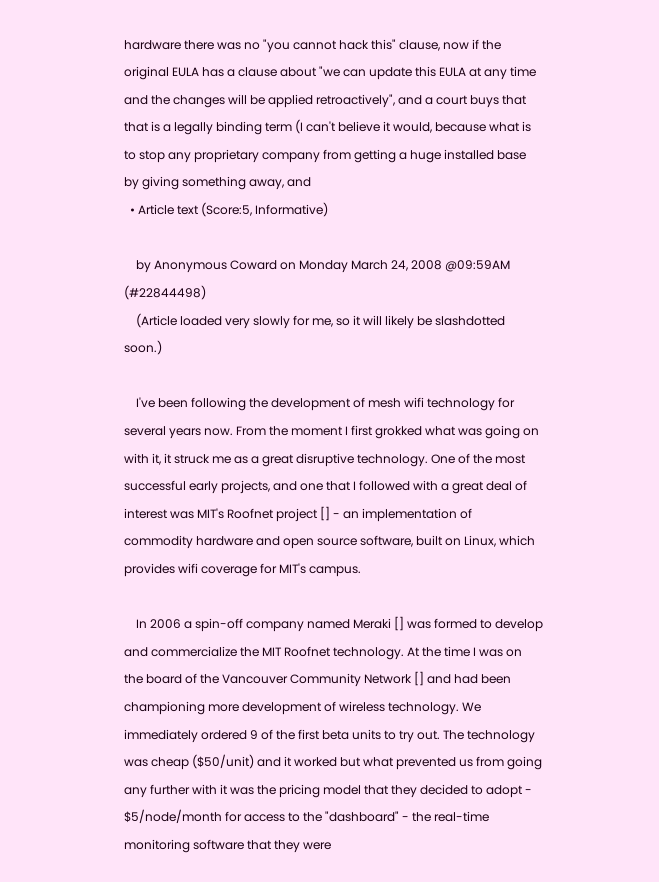hardware there was no "you cannot hack this" clause, now if the original EULA has a clause about "we can update this EULA at any time and the changes will be applied retroactively", and a court buys that that is a legally binding term (I can't believe it would, because what is to stop any proprietary company from getting a huge installed base by giving something away, and
  • Article text (Score:5, Informative)

    by Anonymous Coward on Monday March 24, 2008 @09:59AM (#22844498)
    (Article loaded very slowly for me, so it will likely be slashdotted soon.)

    I've been following the development of mesh wifi technology for several years now. From the moment I first grokked what was going on with it, it struck me as a great disruptive technology. One of the most successful early projects, and one that I followed with a great deal of interest was MIT's Roofnet project [] - an implementation of commodity hardware and open source software, built on Linux, which provides wifi coverage for MIT's campus.

    In 2006 a spin-off company named Meraki [] was formed to develop and commercialize the MIT Roofnet technology. At the time I was on the board of the Vancouver Community Network [] and had been championing more development of wireless technology. We immediately ordered 9 of the first beta units to try out. The technology was cheap ($50/unit) and it worked but what prevented us from going any further with it was the pricing model that they decided to adopt - $5/node/month for access to the "dashboard" - the real-time monitoring software that they were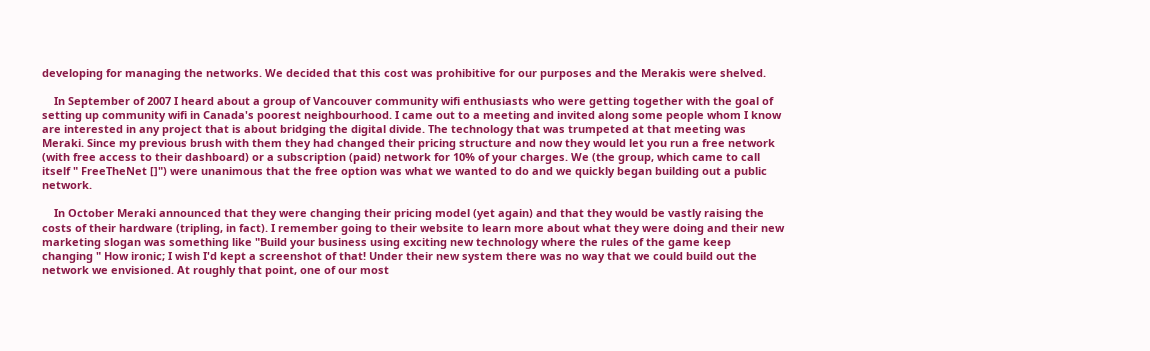developing for managing the networks. We decided that this cost was prohibitive for our purposes and the Merakis were shelved.

    In September of 2007 I heard about a group of Vancouver community wifi enthusiasts who were getting together with the goal of setting up community wifi in Canada's poorest neighbourhood. I came out to a meeting and invited along some people whom I know are interested in any project that is about bridging the digital divide. The technology that was trumpeted at that meeting was Meraki. Since my previous brush with them they had changed their pricing structure and now they would let you run a free network (with free access to their dashboard) or a subscription (paid) network for 10% of your charges. We (the group, which came to call itself " FreeTheNet []") were unanimous that the free option was what we wanted to do and we quickly began building out a public network.

    In October Meraki announced that they were changing their pricing model (yet again) and that they would be vastly raising the costs of their hardware (tripling, in fact). I remember going to their website to learn more about what they were doing and their new marketing slogan was something like "Build your business using exciting new technology where the rules of the game keep changing " How ironic; I wish I'd kept a screenshot of that! Under their new system there was no way that we could build out the network we envisioned. At roughly that point, one of our most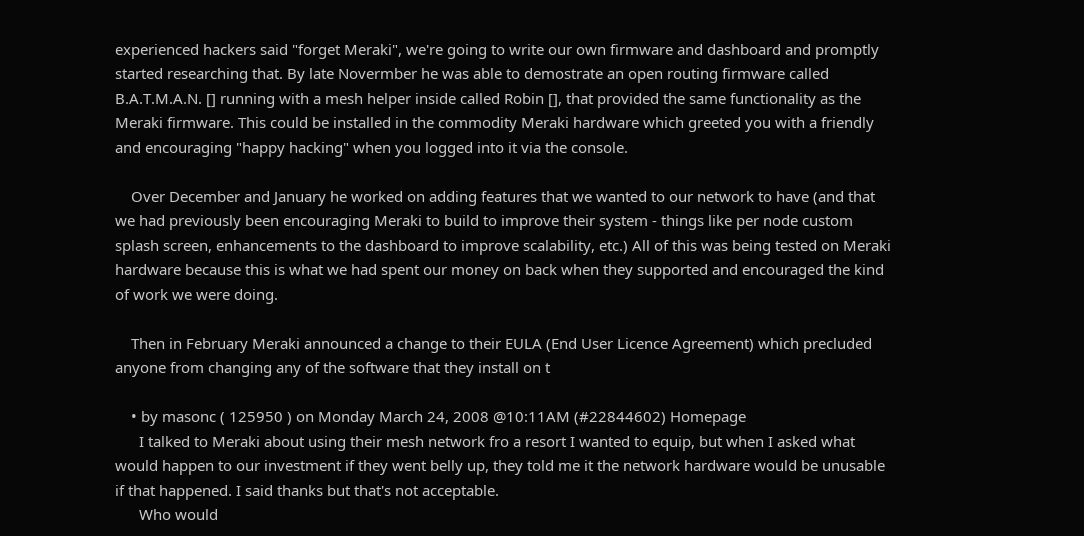experienced hackers said "forget Meraki", we're going to write our own firmware and dashboard and promptly started researching that. By late Novermber he was able to demostrate an open routing firmware called B.A.T.M.A.N. [] running with a mesh helper inside called Robin [], that provided the same functionality as the Meraki firmware. This could be installed in the commodity Meraki hardware which greeted you with a friendly and encouraging "happy hacking" when you logged into it via the console.

    Over December and January he worked on adding features that we wanted to our network to have (and that we had previously been encouraging Meraki to build to improve their system - things like per node custom splash screen, enhancements to the dashboard to improve scalability, etc.) All of this was being tested on Meraki hardware because this is what we had spent our money on back when they supported and encouraged the kind of work we were doing.

    Then in February Meraki announced a change to their EULA (End User Licence Agreement) which precluded anyone from changing any of the software that they install on t

    • by masonc ( 125950 ) on Monday March 24, 2008 @10:11AM (#22844602) Homepage
      I talked to Meraki about using their mesh network fro a resort I wanted to equip, but when I asked what would happen to our investment if they went belly up, they told me it the network hardware would be unusable if that happened. I said thanks but that's not acceptable.
      Who would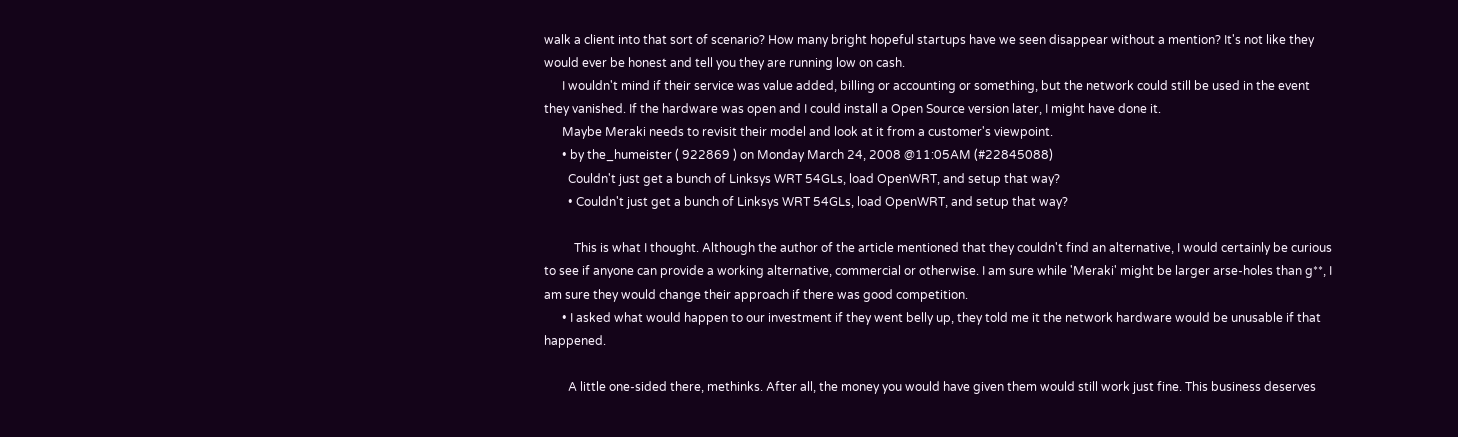walk a client into that sort of scenario? How many bright hopeful startups have we seen disappear without a mention? It's not like they would ever be honest and tell you they are running low on cash.
      I wouldn't mind if their service was value added, billing or accounting or something, but the network could still be used in the event they vanished. If the hardware was open and I could install a Open Source version later, I might have done it.
      Maybe Meraki needs to revisit their model and look at it from a customer's viewpoint.
      • by the_humeister ( 922869 ) on Monday March 24, 2008 @11:05AM (#22845088)
        Couldn't just get a bunch of Linksys WRT 54GLs, load OpenWRT, and setup that way?
        • Couldn't just get a bunch of Linksys WRT 54GLs, load OpenWRT, and setup that way?

          This is what I thought. Although the author of the article mentioned that they couldn't find an alternative, I would certainly be curious to see if anyone can provide a working alternative, commercial or otherwise. I am sure while 'Meraki' might be larger arse-holes than g**, I am sure they would change their approach if there was good competition.
      • I asked what would happen to our investment if they went belly up, they told me it the network hardware would be unusable if that happened.

        A little one-sided there, methinks. After all, the money you would have given them would still work just fine. This business deserves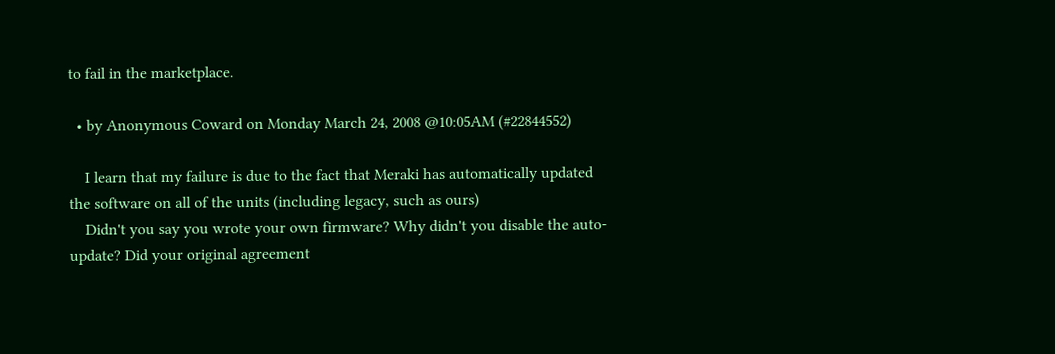to fail in the marketplace.

  • by Anonymous Coward on Monday March 24, 2008 @10:05AM (#22844552)

    I learn that my failure is due to the fact that Meraki has automatically updated the software on all of the units (including legacy, such as ours)
    Didn't you say you wrote your own firmware? Why didn't you disable the auto-update? Did your original agreement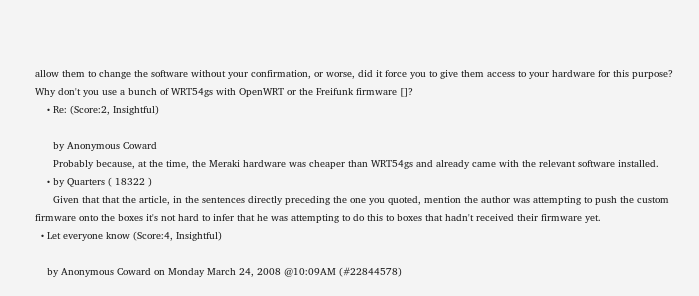allow them to change the software without your confirmation, or worse, did it force you to give them access to your hardware for this purpose? Why don't you use a bunch of WRT54gs with OpenWRT or the Freifunk firmware []?
    • Re: (Score:2, Insightful)

      by Anonymous Coward
      Probably because, at the time, the Meraki hardware was cheaper than WRT54gs and already came with the relevant software installed.
    • by Quarters ( 18322 )
      Given that that the article, in the sentences directly preceding the one you quoted, mention the author was attempting to push the custom firmware onto the boxes it's not hard to infer that he was attempting to do this to boxes that hadn't received their firmware yet.
  • Let everyone know (Score:4, Insightful)

    by Anonymous Coward on Monday March 24, 2008 @10:09AM (#22844578)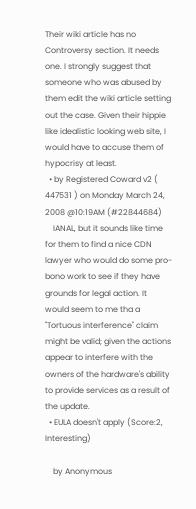Their wiki article has no Controversy section. It needs one. I strongly suggest that someone who was abused by them edit the wiki article setting out the case. Given their hippie like idealistic looking web site, I would have to accuse them of hypocrisy at least.
  • by Registered Coward v2 ( 447531 ) on Monday March 24, 2008 @10:19AM (#22844684)
    IANAL, but it sounds like time for them to find a nice CDN lawyer who would do some pro-bono work to see if they have grounds for legal action. It would seem to me tha a "Tortuous interference" claim might be valid; given the actions appear to interfere with the owners of the hardware's ability to provide services as a result of the update.
  • EULA doesn't apply (Score:2, Interesting)

    by Anonymous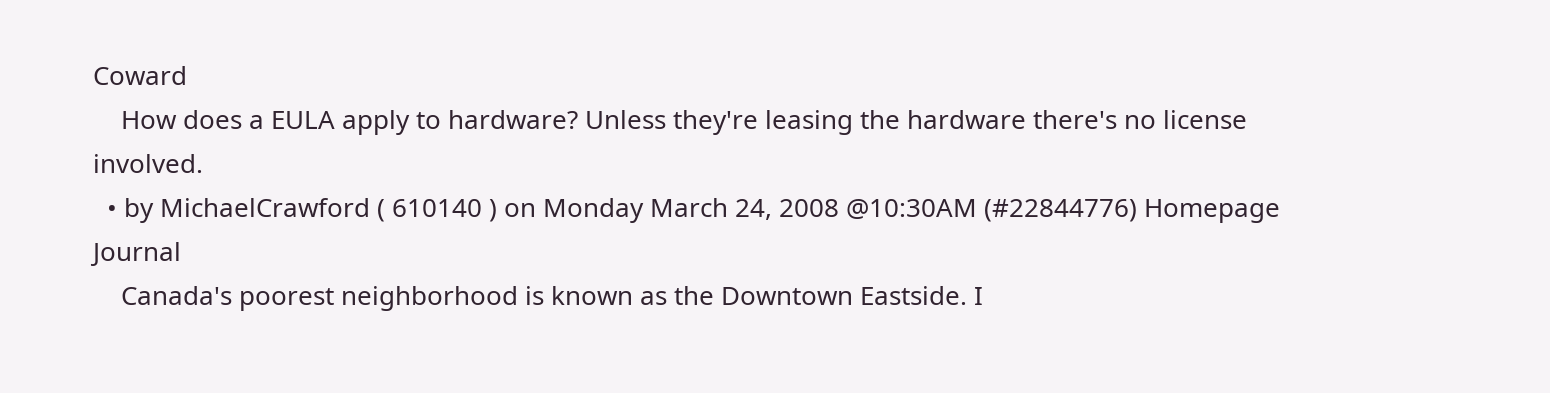Coward
    How does a EULA apply to hardware? Unless they're leasing the hardware there's no license involved.
  • by MichaelCrawford ( 610140 ) on Monday March 24, 2008 @10:30AM (#22844776) Homepage Journal
    Canada's poorest neighborhood is known as the Downtown Eastside. I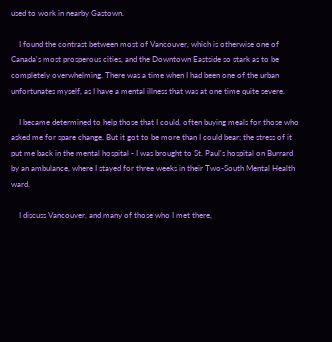used to work in nearby Gastown.

    I found the contrast between most of Vancouver, which is otherwise one of Canada's most prosperous cities, and the Downtown Eastside so stark as to be completely overwhelming. There was a time when I had been one of the urban unfortunates myself, as I have a mental illness that was at one time quite severe.

    I became determined to help those that I could, often buying meals for those who asked me for spare change. But it got to be more than I could bear; the stress of it put me back in the mental hospital - I was brought to St. Paul's hospital on Burrard by an ambulance, where I stayed for three weeks in their Two-South Mental Health ward.

    I discuss Vancouver, and many of those who I met there,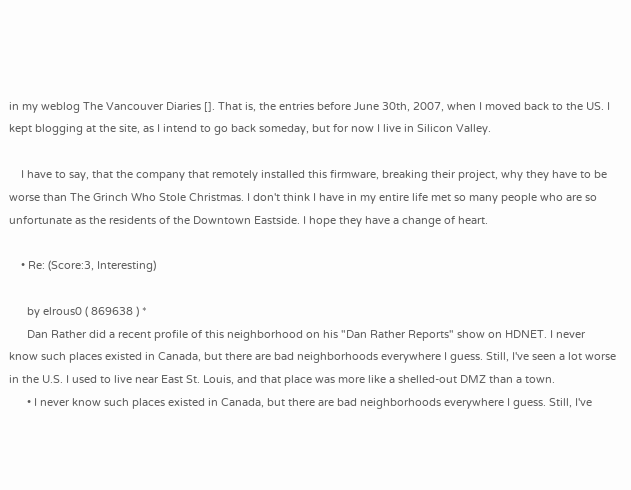in my weblog The Vancouver Diaries []. That is, the entries before June 30th, 2007, when I moved back to the US. I kept blogging at the site, as I intend to go back someday, but for now I live in Silicon Valley.

    I have to say, that the company that remotely installed this firmware, breaking their project, why they have to be worse than The Grinch Who Stole Christmas. I don't think I have in my entire life met so many people who are so unfortunate as the residents of the Downtown Eastside. I hope they have a change of heart.

    • Re: (Score:3, Interesting)

      by elrous0 ( 869638 ) *
      Dan Rather did a recent profile of this neighborhood on his "Dan Rather Reports" show on HDNET. I never know such places existed in Canada, but there are bad neighborhoods everywhere I guess. Still, I've seen a lot worse in the U.S. I used to live near East St. Louis, and that place was more like a shelled-out DMZ than a town.
      • I never know such places existed in Canada, but there are bad neighborhoods everywhere I guess. Still, I've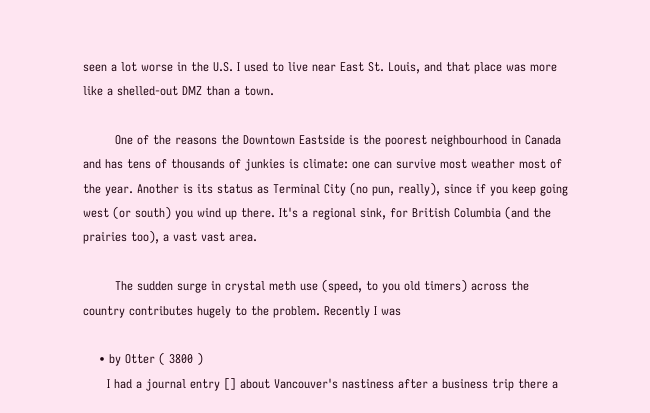seen a lot worse in the U.S. I used to live near East St. Louis, and that place was more like a shelled-out DMZ than a town.

        One of the reasons the Downtown Eastside is the poorest neighbourhood in Canada and has tens of thousands of junkies is climate: one can survive most weather most of the year. Another is its status as Terminal City (no pun, really), since if you keep going west (or south) you wind up there. It's a regional sink, for British Columbia (and the prairies too), a vast vast area.

        The sudden surge in crystal meth use (speed, to you old timers) across the country contributes hugely to the problem. Recently I was

    • by Otter ( 3800 )
      I had a journal entry [] about Vancouver's nastiness after a business trip there a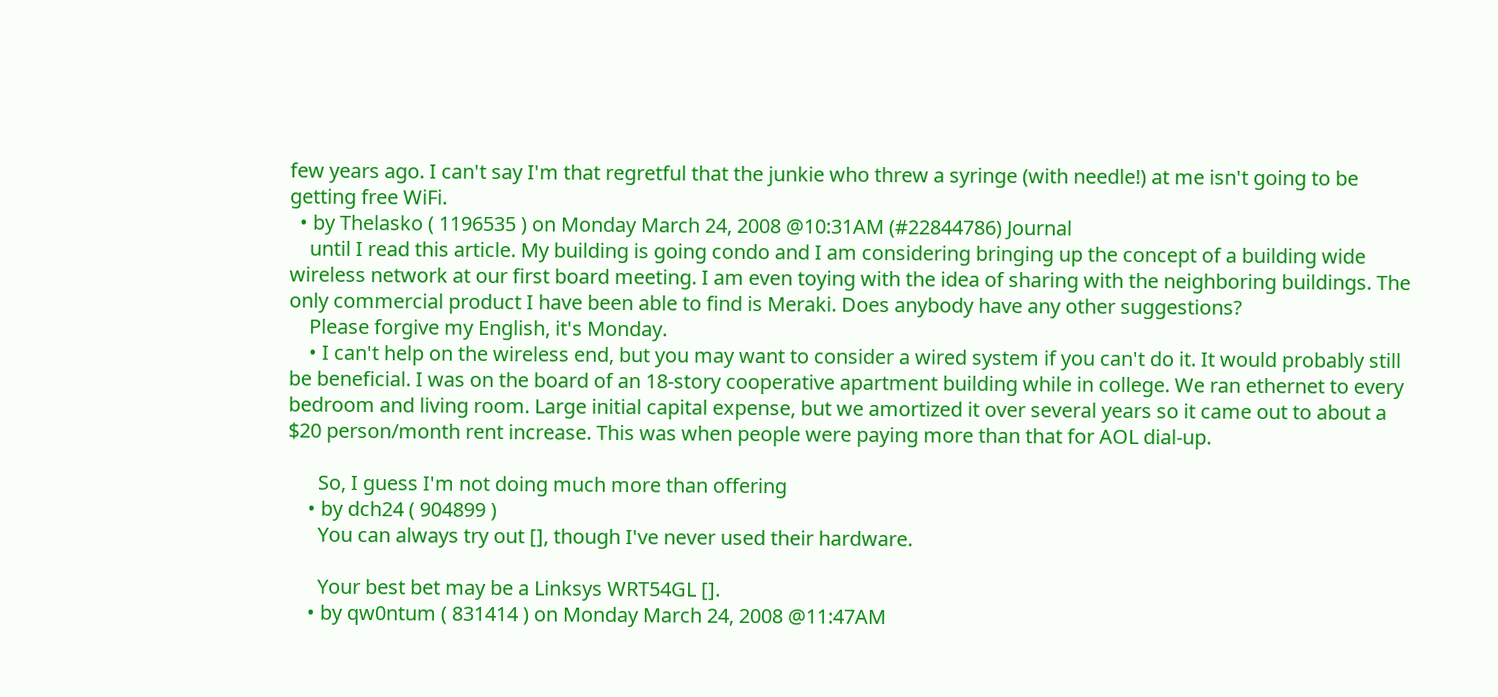few years ago. I can't say I'm that regretful that the junkie who threw a syringe (with needle!) at me isn't going to be getting free WiFi.
  • by Thelasko ( 1196535 ) on Monday March 24, 2008 @10:31AM (#22844786) Journal
    until I read this article. My building is going condo and I am considering bringing up the concept of a building wide wireless network at our first board meeting. I am even toying with the idea of sharing with the neighboring buildings. The only commercial product I have been able to find is Meraki. Does anybody have any other suggestions?
    Please forgive my English, it's Monday.
    • I can't help on the wireless end, but you may want to consider a wired system if you can't do it. It would probably still be beneficial. I was on the board of an 18-story cooperative apartment building while in college. We ran ethernet to every bedroom and living room. Large initial capital expense, but we amortized it over several years so it came out to about a $20 person/month rent increase. This was when people were paying more than that for AOL dial-up.

      So, I guess I'm not doing much more than offering
    • by dch24 ( 904899 )
      You can always try out [], though I've never used their hardware.

      Your best bet may be a Linksys WRT54GL [].
    • by qw0ntum ( 831414 ) on Monday March 24, 2008 @11:47AM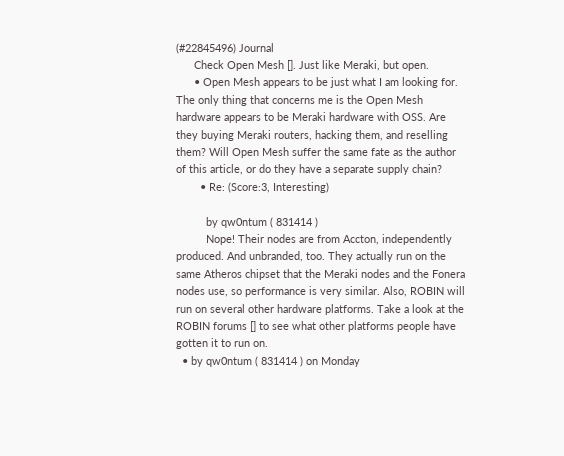(#22845496) Journal
      Check Open Mesh []. Just like Meraki, but open.
      • Open Mesh appears to be just what I am looking for. The only thing that concerns me is the Open Mesh hardware appears to be Meraki hardware with OSS. Are they buying Meraki routers, hacking them, and reselling them? Will Open Mesh suffer the same fate as the author of this article, or do they have a separate supply chain?
        • Re: (Score:3, Interesting)

          by qw0ntum ( 831414 )
          Nope! Their nodes are from Accton, independently produced. And unbranded, too. They actually run on the same Atheros chipset that the Meraki nodes and the Fonera nodes use, so performance is very similar. Also, ROBIN will run on several other hardware platforms. Take a look at the ROBIN forums [] to see what other platforms people have gotten it to run on.
  • by qw0ntum ( 831414 ) on Monday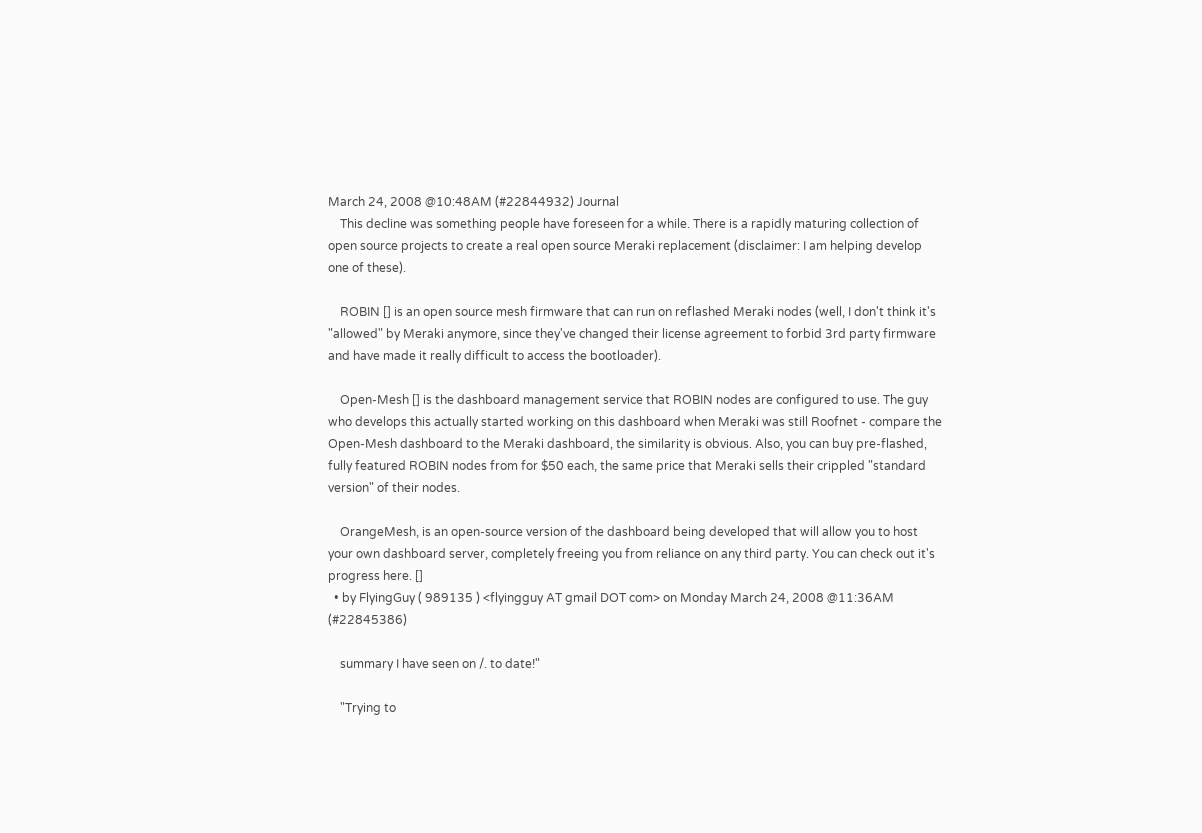March 24, 2008 @10:48AM (#22844932) Journal
    This decline was something people have foreseen for a while. There is a rapidly maturing collection of open source projects to create a real open source Meraki replacement (disclaimer: I am helping develop one of these).

    ROBIN [] is an open source mesh firmware that can run on reflashed Meraki nodes (well, I don't think it's "allowed" by Meraki anymore, since they've changed their license agreement to forbid 3rd party firmware and have made it really difficult to access the bootloader).

    Open-Mesh [] is the dashboard management service that ROBIN nodes are configured to use. The guy who develops this actually started working on this dashboard when Meraki was still Roofnet - compare the Open-Mesh dashboard to the Meraki dashboard, the similarity is obvious. Also, you can buy pre-flashed, fully featured ROBIN nodes from for $50 each, the same price that Meraki sells their crippled "standard version" of their nodes.

    OrangeMesh, is an open-source version of the dashboard being developed that will allow you to host your own dashboard server, completely freeing you from reliance on any third party. You can check out it's progress here. []
  • by FlyingGuy ( 989135 ) <flyingguy AT gmail DOT com> on Monday March 24, 2008 @11:36AM (#22845386)

    summary I have seen on /. to date!"

    "Trying to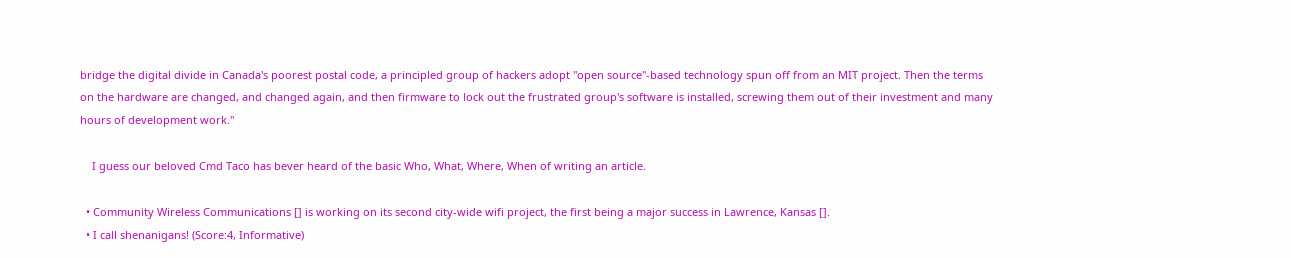bridge the digital divide in Canada's poorest postal code, a principled group of hackers adopt "open source"-based technology spun off from an MIT project. Then the terms on the hardware are changed, and changed again, and then firmware to lock out the frustrated group's software is installed, screwing them out of their investment and many hours of development work."

    I guess our beloved Cmd Taco has bever heard of the basic Who, What, Where, When of writing an article.

  • Community Wireless Communications [] is working on its second city-wide wifi project, the first being a major success in Lawrence, Kansas [].
  • I call shenanigans! (Score:4, Informative)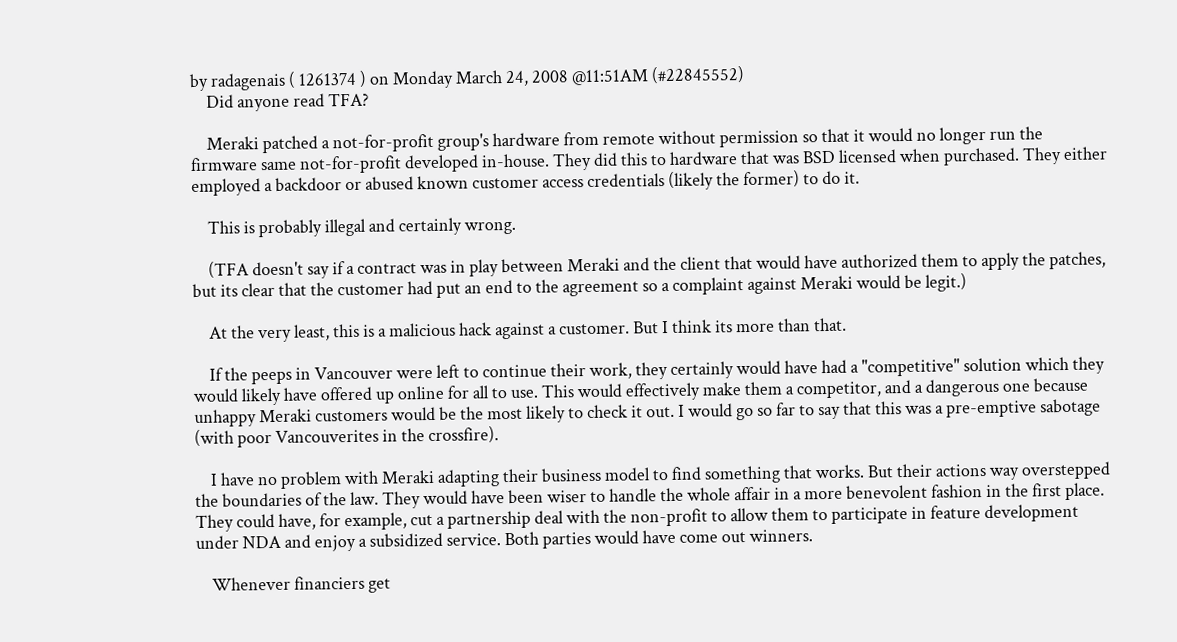by radagenais ( 1261374 ) on Monday March 24, 2008 @11:51AM (#22845552)
    Did anyone read TFA?

    Meraki patched a not-for-profit group's hardware from remote without permission so that it would no longer run the firmware same not-for-profit developed in-house. They did this to hardware that was BSD licensed when purchased. They either employed a backdoor or abused known customer access credentials (likely the former) to do it.

    This is probably illegal and certainly wrong.

    (TFA doesn't say if a contract was in play between Meraki and the client that would have authorized them to apply the patches, but its clear that the customer had put an end to the agreement so a complaint against Meraki would be legit.)

    At the very least, this is a malicious hack against a customer. But I think its more than that.

    If the peeps in Vancouver were left to continue their work, they certainly would have had a "competitive" solution which they would likely have offered up online for all to use. This would effectively make them a competitor, and a dangerous one because unhappy Meraki customers would be the most likely to check it out. I would go so far to say that this was a pre-emptive sabotage (with poor Vancouverites in the crossfire).

    I have no problem with Meraki adapting their business model to find something that works. But their actions way overstepped the boundaries of the law. They would have been wiser to handle the whole affair in a more benevolent fashion in the first place. They could have, for example, cut a partnership deal with the non-profit to allow them to participate in feature development under NDA and enjoy a subsidized service. Both parties would have come out winners.

    Whenever financiers get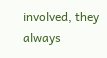involved, they always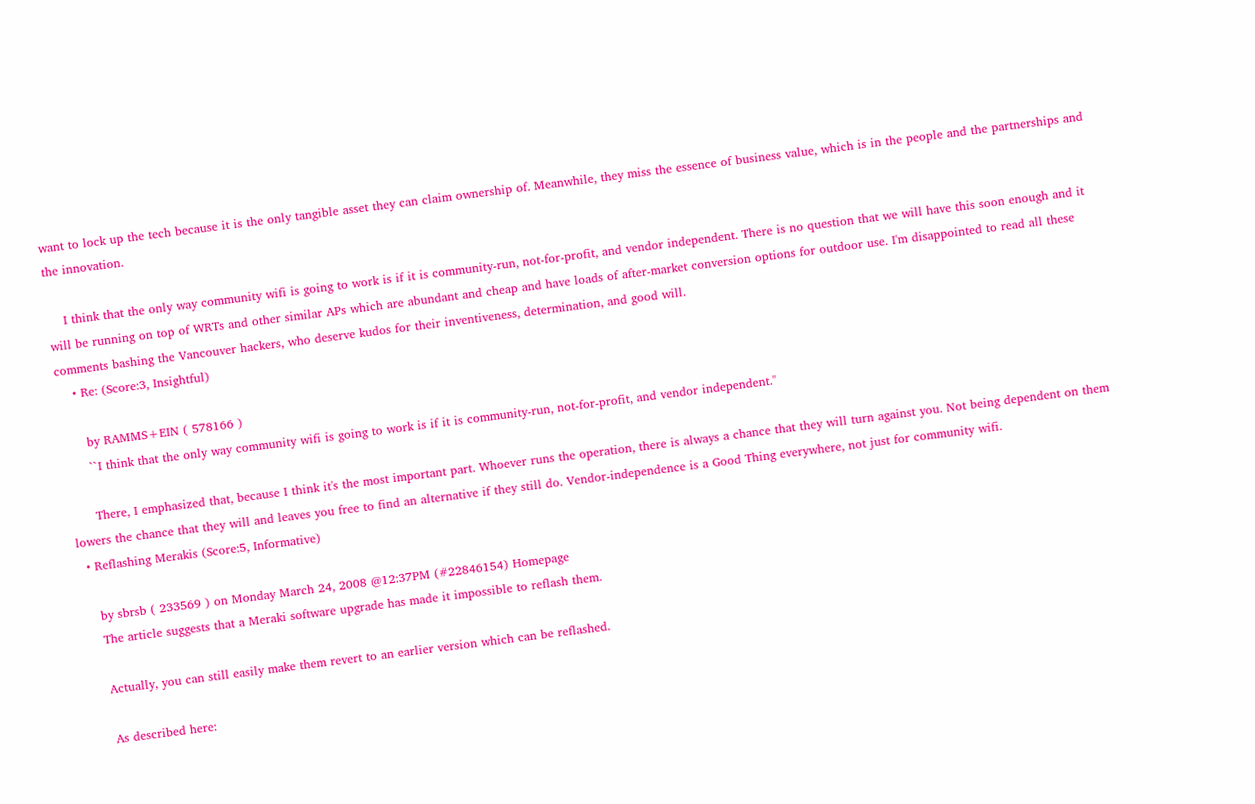want to lock up the tech because it is the only tangible asset they can claim ownership of. Meanwhile, they miss the essence of business value, which is in the people and the partnerships and the innovation.

    I think that the only way community wifi is going to work is if it is community-run, not-for-profit, and vendor independent. There is no question that we will have this soon enough and it will be running on top of WRTs and other similar APs which are abundant and cheap and have loads of after-market conversion options for outdoor use. I'm disappointed to read all these comments bashing the Vancouver hackers, who deserve kudos for their inventiveness, determination, and good will.
    • Re: (Score:3, Insightful)

      by RAMMS+EIN ( 578166 )
      ``I think that the only way community wifi is going to work is if it is community-run, not-for-profit, and vendor independent.''

      There, I emphasized that, because I think it's the most important part. Whoever runs the operation, there is always a chance that they will turn against you. Not being dependent on them lowers the chance that they will and leaves you free to find an alternative if they still do. Vendor-independence is a Good Thing everywhere, not just for community wifi.
  • Reflashing Merakis (Score:5, Informative)

    by sbrsb ( 233569 ) on Monday March 24, 2008 @12:37PM (#22846154) Homepage
    The article suggests that a Meraki software upgrade has made it impossible to reflash them.

    Actually, you can still easily make them revert to an earlier version which can be reflashed.

    As described here: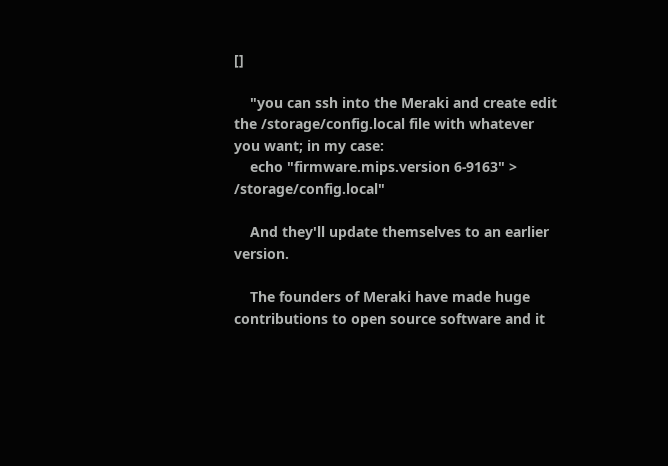[]

    "you can ssh into the Meraki and create edit the /storage/config.local file with whatever you want; in my case:
    echo "firmware.mips.version 6-9163" > /storage/config.local"

    And they'll update themselves to an earlier version.

    The founders of Meraki have made huge contributions to open source software and it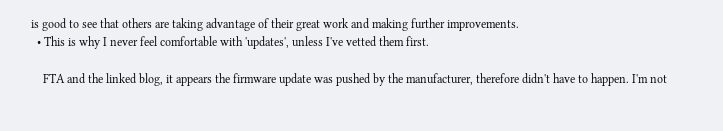is good to see that others are taking advantage of their great work and making further improvements.
  • This is why I never feel comfortable with 'updates', unless I've vetted them first.

    FTA and the linked blog, it appears the firmware update was pushed by the manufacturer, therefore didn't have to happen. I'm not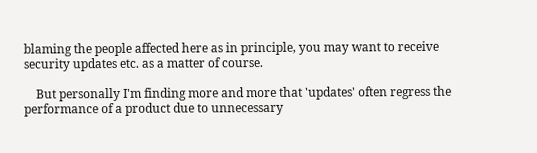blaming the people affected here as in principle, you may want to receive security updates etc. as a matter of course.

    But personally I'm finding more and more that 'updates' often regress the performance of a product due to unnecessary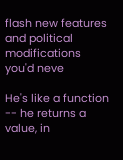flash new features and political modifications you'd neve

He's like a function -- he returns a value, in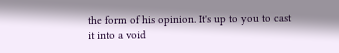the form of his opinion. It's up to you to cast it into a void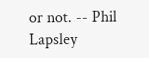or not. -- Phil Lapsley